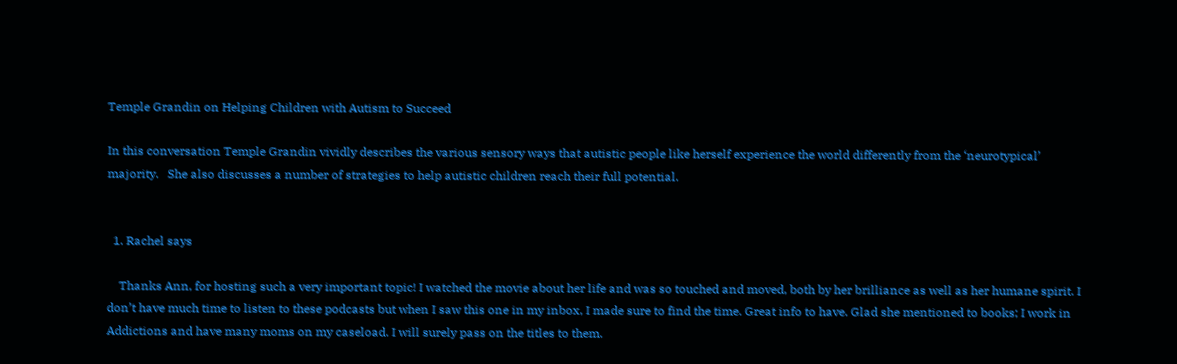Temple Grandin on Helping Children with Autism to Succeed

In this conversation Temple Grandin vividly describes the various sensory ways that autistic people like herself experience the world differently from the ‘neurotypical’ majority.   She also discusses a number of strategies to help autistic children reach their full potential.


  1. Rachel says

    Thanks Ann, for hosting such a very important topic! I watched the movie about her life and was so touched and moved, both by her brilliance as well as her humane spirit. I don’t have much time to listen to these podcasts but when I saw this one in my inbox, I made sure to find the time. Great info to have. Glad she mentioned to books; I work in Addictions and have many moms on my caseload. I will surely pass on the titles to them.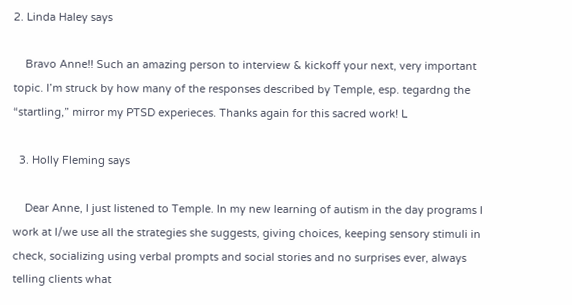2. Linda Haley says

    Bravo Anne!! Such an amazing person to interview & kickoff your next, very important topic. I’m struck by how many of the responses described by Temple, esp. tegardng the “startling,” mirror my PTSD experieces. Thanks again for this sacred work! L

  3. Holly Fleming says

    Dear Anne, I just listened to Temple. In my new learning of autism in the day programs I work at I/we use all the strategies she suggests, giving choices, keeping sensory stimuli in check, socializing using verbal prompts and social stories and no surprises ever, always telling clients what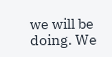we will be doing. We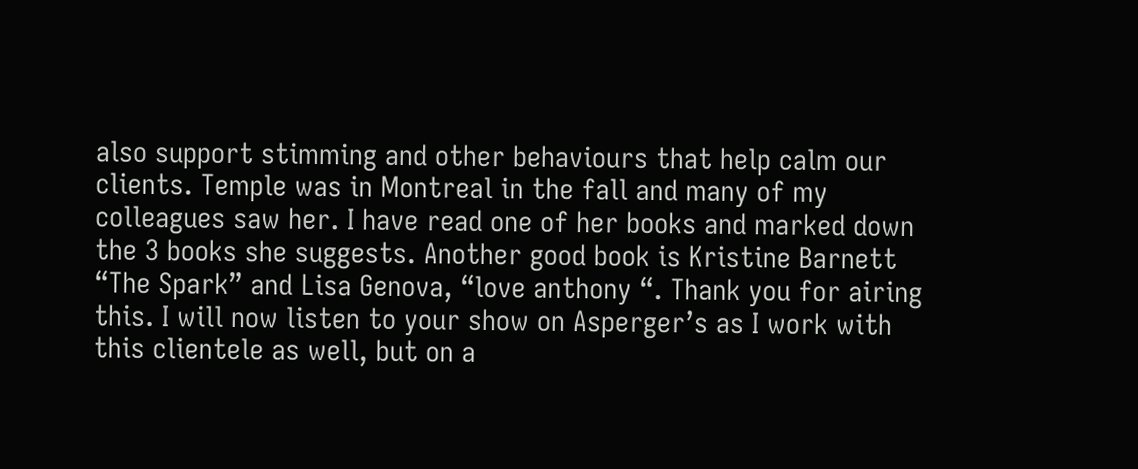also support stimming and other behaviours that help calm our clients. Temple was in Montreal in the fall and many of my colleagues saw her. I have read one of her books and marked down the 3 books she suggests. Another good book is Kristine Barnett “The Spark” and Lisa Genova, “love anthony “. Thank you for airing this. I will now listen to your show on Asperger’s as I work with this clientele as well, but on a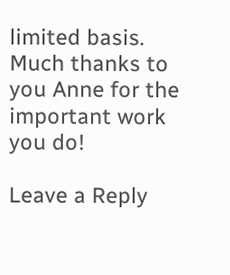limited basis. Much thanks to you Anne for the important work you do!

Leave a Reply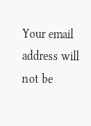Your email address will not be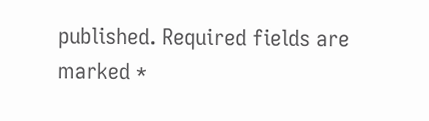published. Required fields are marked *